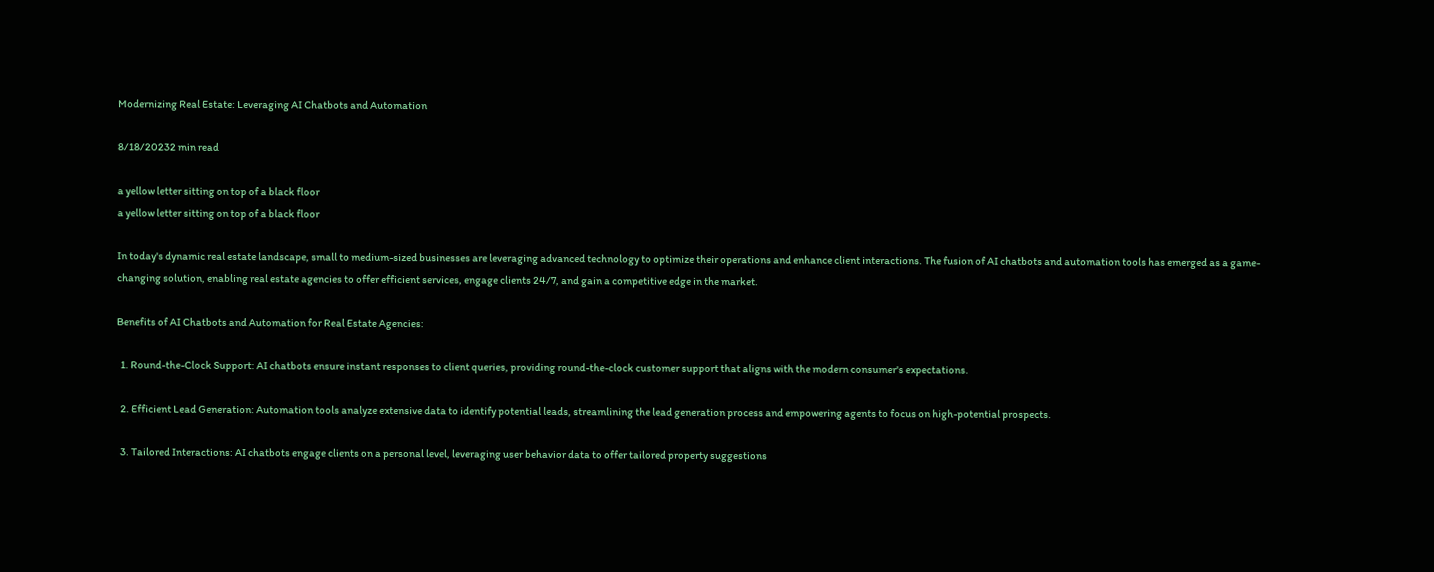Modernizing Real Estate: Leveraging AI Chatbots and Automation

8/18/20232 min read

a yellow letter sitting on top of a black floor
a yellow letter sitting on top of a black floor

In today's dynamic real estate landscape, small to medium-sized businesses are leveraging advanced technology to optimize their operations and enhance client interactions. The fusion of AI chatbots and automation tools has emerged as a game-changing solution, enabling real estate agencies to offer efficient services, engage clients 24/7, and gain a competitive edge in the market.

Benefits of AI Chatbots and Automation for Real Estate Agencies:

  1. Round-the-Clock Support: AI chatbots ensure instant responses to client queries, providing round-the-clock customer support that aligns with the modern consumer's expectations.

  2. Efficient Lead Generation: Automation tools analyze extensive data to identify potential leads, streamlining the lead generation process and empowering agents to focus on high-potential prospects.

  3. Tailored Interactions: AI chatbots engage clients on a personal level, leveraging user behavior data to offer tailored property suggestions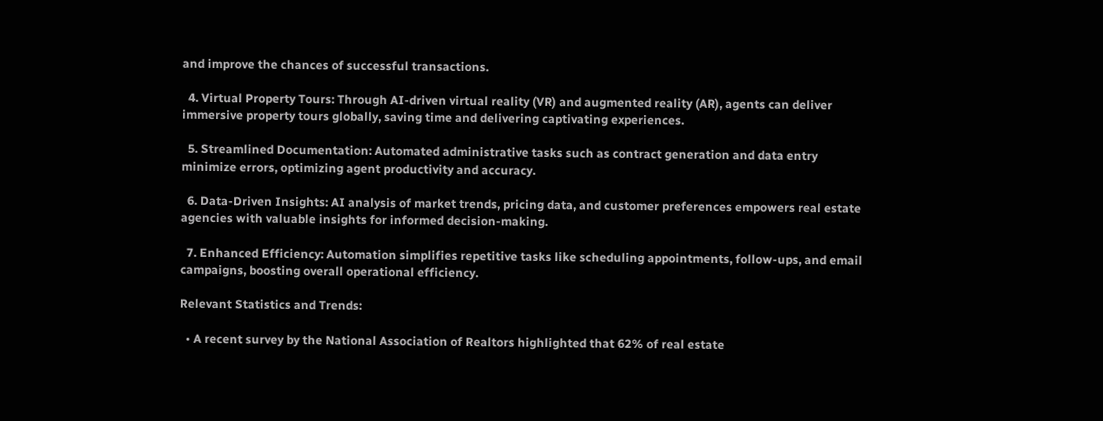and improve the chances of successful transactions.

  4. Virtual Property Tours: Through AI-driven virtual reality (VR) and augmented reality (AR), agents can deliver immersive property tours globally, saving time and delivering captivating experiences.

  5. Streamlined Documentation: Automated administrative tasks such as contract generation and data entry minimize errors, optimizing agent productivity and accuracy.

  6. Data-Driven Insights: AI analysis of market trends, pricing data, and customer preferences empowers real estate agencies with valuable insights for informed decision-making.

  7. Enhanced Efficiency: Automation simplifies repetitive tasks like scheduling appointments, follow-ups, and email campaigns, boosting overall operational efficiency.

Relevant Statistics and Trends:

  • A recent survey by the National Association of Realtors highlighted that 62% of real estate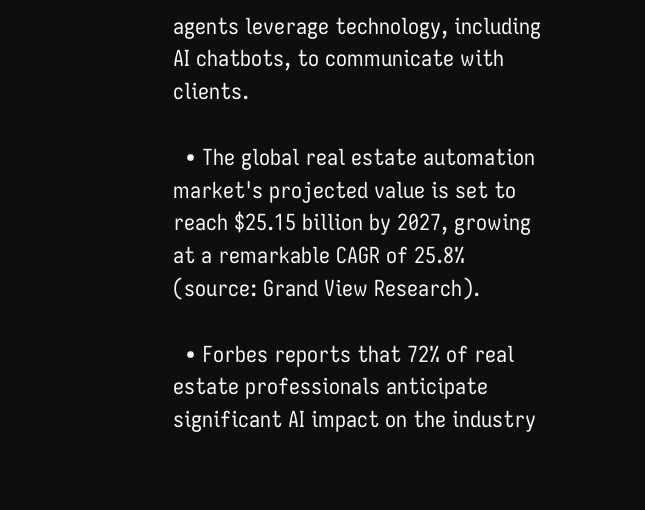agents leverage technology, including AI chatbots, to communicate with clients.

  • The global real estate automation market's projected value is set to reach $25.15 billion by 2027, growing at a remarkable CAGR of 25.8% (source: Grand View Research).

  • Forbes reports that 72% of real estate professionals anticipate significant AI impact on the industry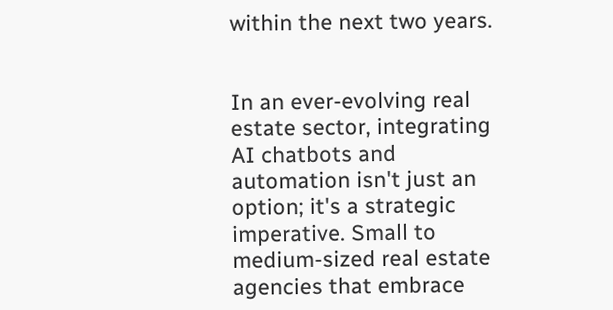within the next two years.


In an ever-evolving real estate sector, integrating AI chatbots and automation isn't just an option; it's a strategic imperative. Small to medium-sized real estate agencies that embrace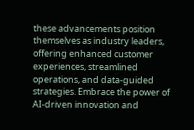these advancements position themselves as industry leaders, offering enhanced customer experiences, streamlined operations, and data-guided strategies. Embrace the power of AI-driven innovation and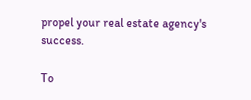propel your real estate agency's success.

To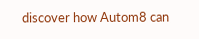discover how Autom8 can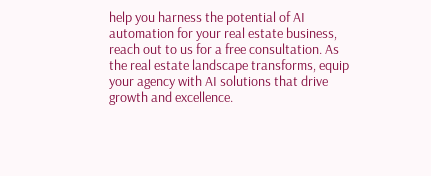help you harness the potential of AI automation for your real estate business, reach out to us for a free consultation. As the real estate landscape transforms, equip your agency with AI solutions that drive growth and excellence.